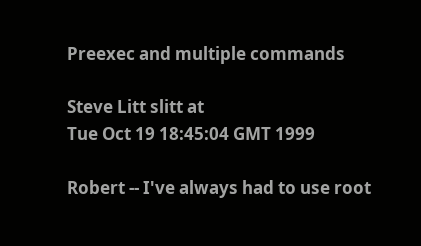Preexec and multiple commands

Steve Litt slitt at
Tue Oct 19 18:45:04 GMT 1999

Robert -- I've always had to use root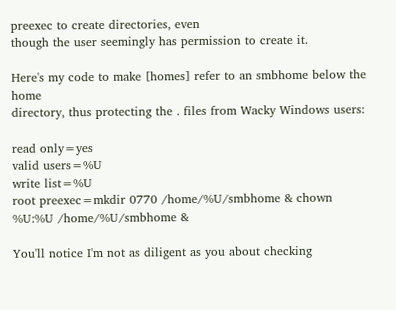preexec to create directories, even
though the user seemingly has permission to create it.

Here's my code to make [homes] refer to an smbhome below the home
directory, thus protecting the . files from Wacky Windows users:

read only=yes
valid users=%U
write list=%U
root preexec=mkdir 0770 /home/%U/smbhome & chown %U:%U /home/%U/smbhome &

You'll notice I'm not as diligent as you about checking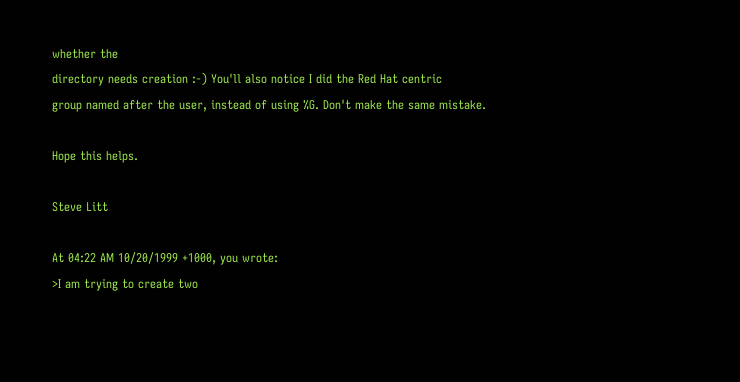whether the
directory needs creation :-) You'll also notice I did the Red Hat centric
group named after the user, instead of using %G. Don't make the same mistake.

Hope this helps.

Steve Litt

At 04:22 AM 10/20/1999 +1000, you wrote:
>I am trying to create two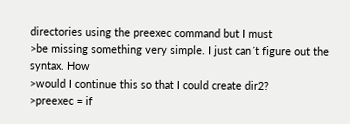directories using the preexec command but I must
>be missing something very simple. I just can´t figure out the syntax. How
>would I continue this so that I could create dir2?
>preexec = if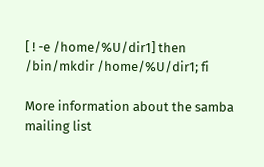[ ! -e /home/%U/dir1] then /bin/mkdir /home/%U/dir1; fi

More information about the samba mailing list